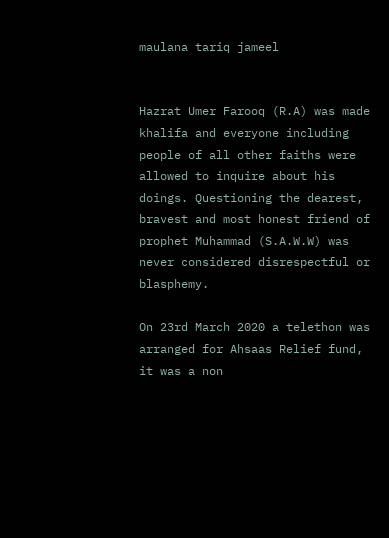maulana tariq jameel


Hazrat Umer Farooq (R.A) was made khalifa and everyone including people of all other faiths were allowed to inquire about his doings. Questioning the dearest, bravest and most honest friend of prophet Muhammad (S.A.W.W) was never considered disrespectful or blasphemy.

On 23rd March 2020 a telethon was arranged for Ahsaas Relief fund, it was a non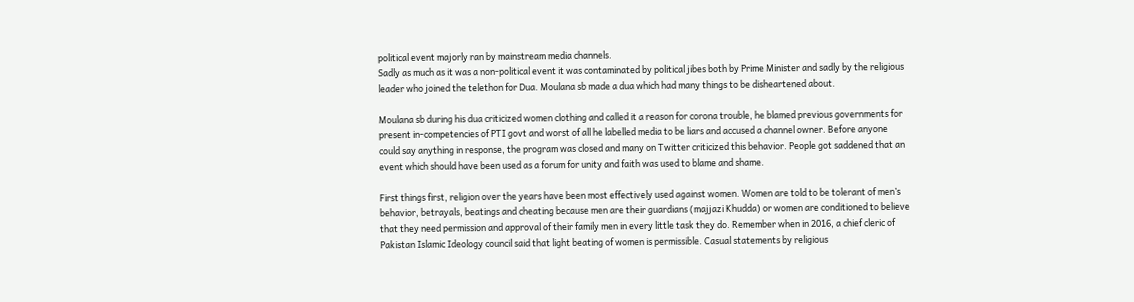political event majorly ran by mainstream media channels.
Sadly as much as it was a non-political event it was contaminated by political jibes both by Prime Minister and sadly by the religious leader who joined the telethon for Dua. Moulana sb made a dua which had many things to be disheartened about.

Moulana sb during his dua criticized women clothing and called it a reason for corona trouble, he blamed previous governments for present in-competencies of PTI govt and worst of all he labelled media to be liars and accused a channel owner. Before anyone could say anything in response, the program was closed and many on Twitter criticized this behavior. People got saddened that an event which should have been used as a forum for unity and faith was used to blame and shame.

First things first, religion over the years have been most effectively used against women. Women are told to be tolerant of men’s behavior, betrayals, beatings and cheating because men are their guardians (majjazi Khudda) or women are conditioned to believe that they need permission and approval of their family men in every little task they do. Remember when in 2016, a chief cleric of Pakistan Islamic Ideology council said that light beating of women is permissible. Casual statements by religious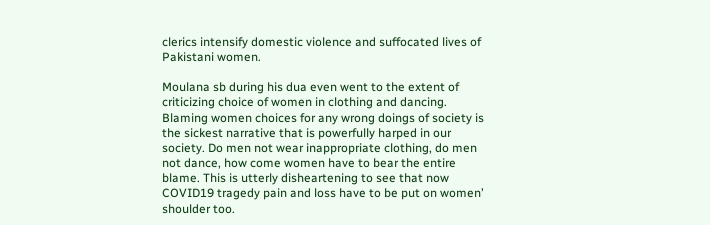clerics intensify domestic violence and suffocated lives of Pakistani women.

Moulana sb during his dua even went to the extent of criticizing choice of women in clothing and dancing. Blaming women choices for any wrong doings of society is the sickest narrative that is powerfully harped in our society. Do men not wear inappropriate clothing, do men not dance, how come women have to bear the entire blame. This is utterly disheartening to see that now COVID19 tragedy pain and loss have to be put on women’ shoulder too.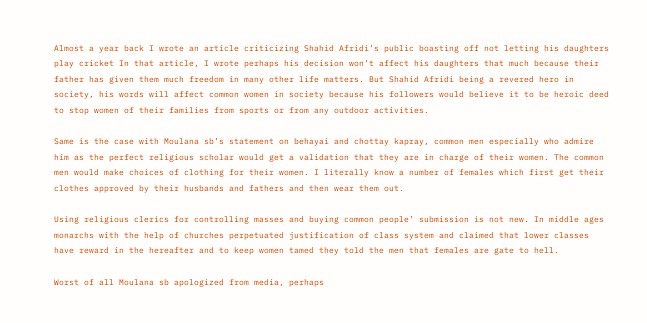Almost a year back I wrote an article criticizing Shahid Afridi’s public boasting off not letting his daughters play cricket In that article, I wrote perhaps his decision won’t affect his daughters that much because their father has given them much freedom in many other life matters. But Shahid Afridi being a revered hero in society, his words will affect common women in society because his followers would believe it to be heroic deed to stop women of their families from sports or from any outdoor activities.

Same is the case with Moulana sb’s statement on behayai and chottay kapray, common men especially who admire him as the perfect religious scholar would get a validation that they are in charge of their women. The common men would make choices of clothing for their women. I literally know a number of females which first get their clothes approved by their husbands and fathers and then wear them out.

Using religious clerics for controlling masses and buying common people’ submission is not new. In middle ages monarchs with the help of churches perpetuated justification of class system and claimed that lower classes have reward in the hereafter and to keep women tamed they told the men that females are gate to hell.

Worst of all Moulana sb apologized from media, perhaps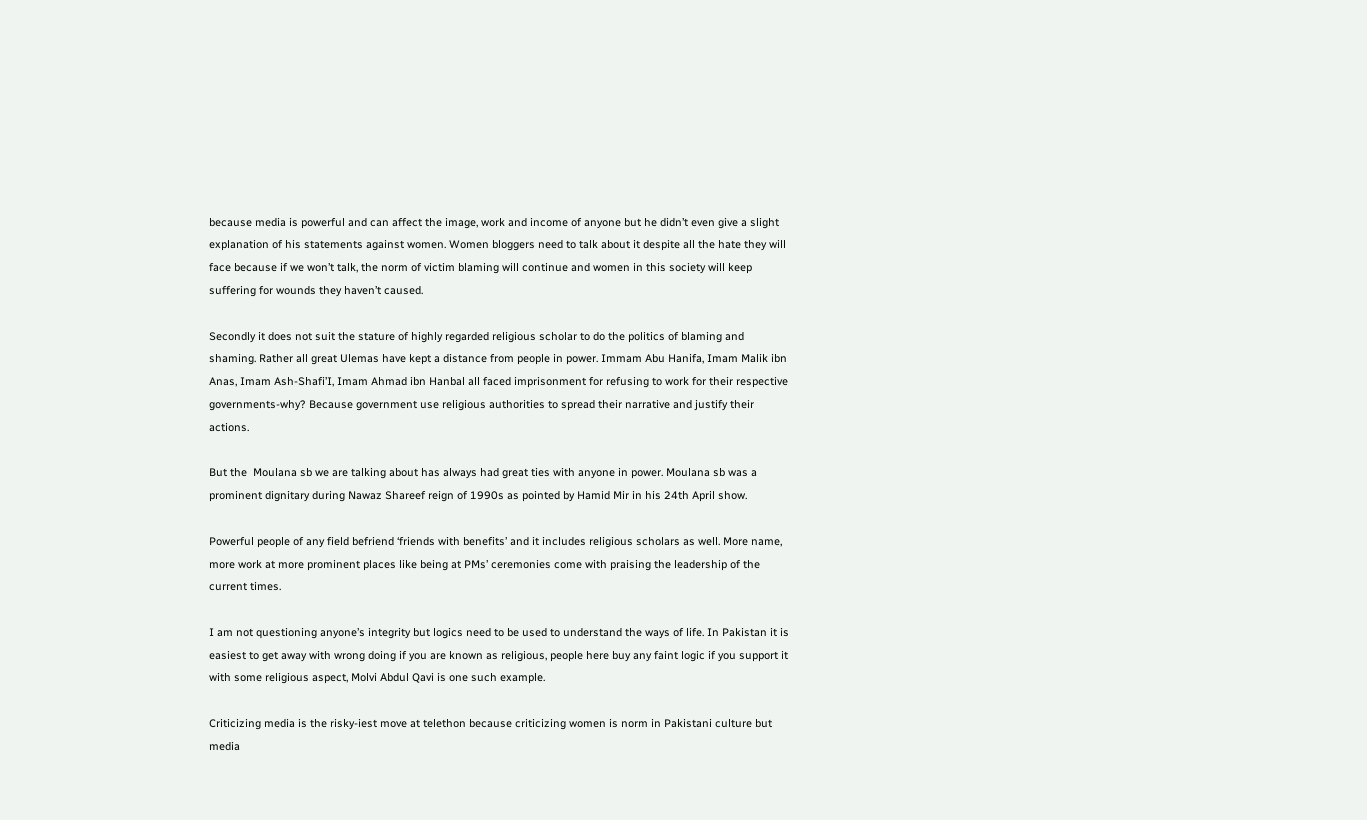because media is powerful and can affect the image, work and income of anyone but he didn’t even give a slight explanation of his statements against women. Women bloggers need to talk about it despite all the hate they will face because if we won’t talk, the norm of victim blaming will continue and women in this society will keep suffering for wounds they haven’t caused.

Secondly it does not suit the stature of highly regarded religious scholar to do the politics of blaming and shaming. Rather all great Ulemas have kept a distance from people in power. Immam Abu Hanifa, Imam Malik ibn Anas, Imam Ash-Shafi’I, Imam Ahmad ibn Hanbal all faced imprisonment for refusing to work for their respective governments-why? Because government use religious authorities to spread their narrative and justify their actions.

But the  Moulana sb we are talking about has always had great ties with anyone in power. Moulana sb was a prominent dignitary during Nawaz Shareef reign of 1990s as pointed by Hamid Mir in his 24th April show.

Powerful people of any field befriend ‘friends with benefits’ and it includes religious scholars as well. More name, more work at more prominent places like being at PMs’ ceremonies come with praising the leadership of the current times.

I am not questioning anyone’s integrity but logics need to be used to understand the ways of life. In Pakistan it is easiest to get away with wrong doing if you are known as religious, people here buy any faint logic if you support it with some religious aspect, Molvi Abdul Qavi is one such example.

Criticizing media is the risky-iest move at telethon because criticizing women is norm in Pakistani culture but media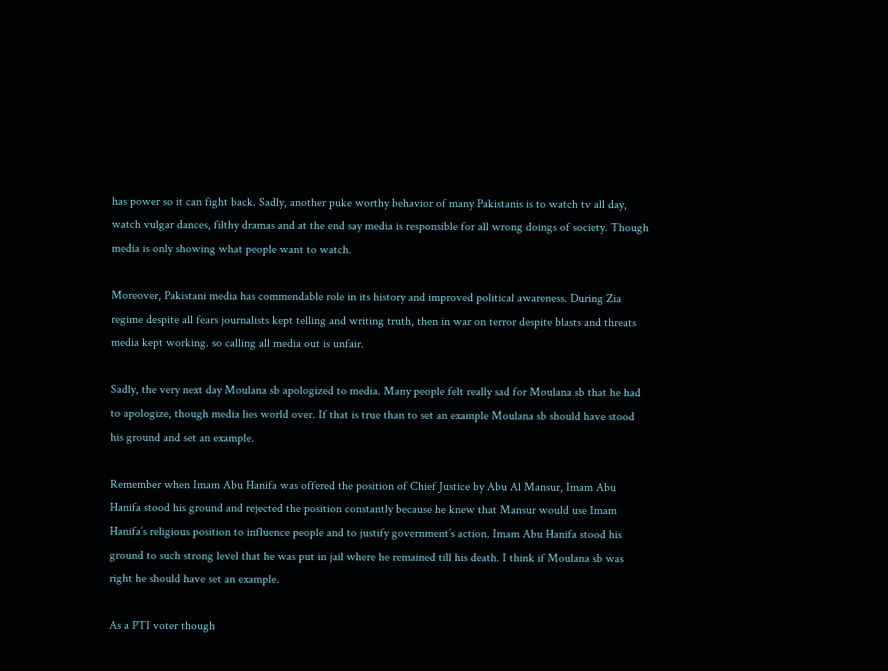has power so it can fight back. Sadly, another puke worthy behavior of many Pakistanis is to watch tv all day, watch vulgar dances, filthy dramas and at the end say media is responsible for all wrong doings of society. Though media is only showing what people want to watch.

Moreover, Pakistani media has commendable role in its history and improved political awareness. During Zia regime despite all fears journalists kept telling and writing truth, then in war on terror despite blasts and threats media kept working. so calling all media out is unfair.

Sadly, the very next day Moulana sb apologized to media. Many people felt really sad for Moulana sb that he had to apologize, though media lies world over. If that is true than to set an example Moulana sb should have stood his ground and set an example.

Remember when Imam Abu Hanifa was offered the position of Chief Justice by Abu Al Mansur, Imam Abu Hanifa stood his ground and rejected the position constantly because he knew that Mansur would use Imam Hanifa’s religious position to influence people and to justify government’s action. Imam Abu Hanifa stood his ground to such strong level that he was put in jail where he remained till his death. I think if Moulana sb was right he should have set an example.

As a PTI voter though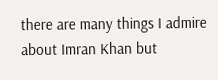there are many things I admire about Imran Khan but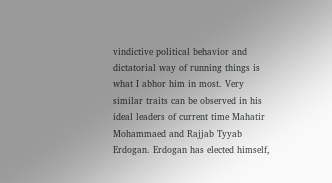vindictive political behavior and dictatorial way of running things is what I abhor him in most. Very similar traits can be observed in his ideal leaders of current time Mahatir Mohammaed and Rajjab Tyyab Erdogan. Erdogan has elected himself,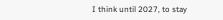I think until 2027, to stay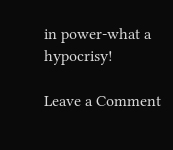in power-what a hypocrisy!

Leave a Comment